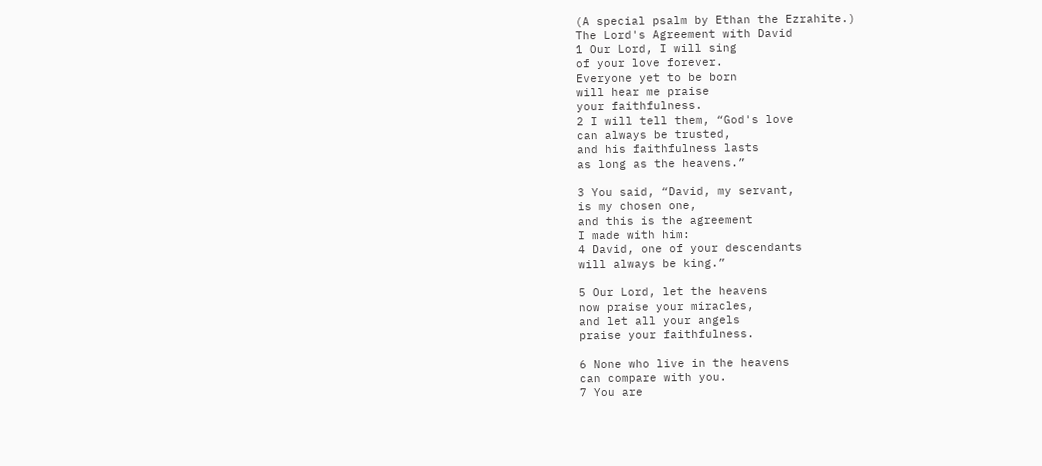(A special psalm by Ethan the Ezrahite.)
The Lord's Agreement with David
1 Our Lord, I will sing
of your love forever.
Everyone yet to be born
will hear me praise
your faithfulness.
2 I will tell them, “God's love
can always be trusted,
and his faithfulness lasts
as long as the heavens.”

3 You said, “David, my servant,
is my chosen one,
and this is the agreement
I made with him:
4 David, one of your descendants
will always be king.”

5 Our Lord, let the heavens
now praise your miracles,
and let all your angels
praise your faithfulness.

6 None who live in the heavens
can compare with you.
7 You are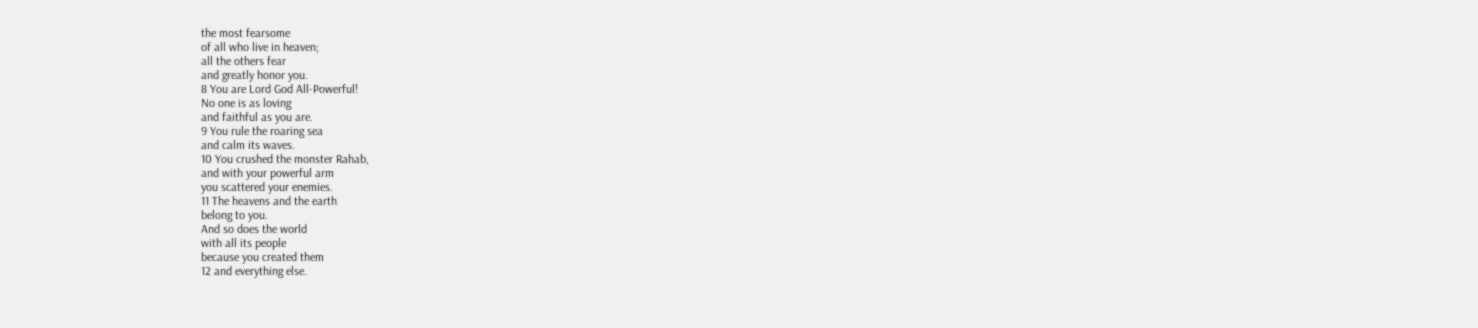the most fearsome
of all who live in heaven;
all the others fear
and greatly honor you.
8 You are Lord God All-Powerful!
No one is as loving
and faithful as you are.
9 You rule the roaring sea
and calm its waves.
10 You crushed the monster Rahab,
and with your powerful arm
you scattered your enemies.
11 The heavens and the earth
belong to you.
And so does the world
with all its people
because you created them
12 and everything else.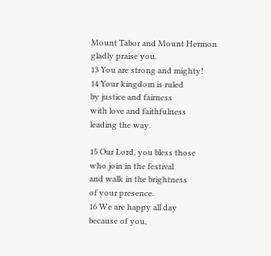Mount Tabor and Mount Hermon
gladly praise you.
13 You are strong and mighty!
14 Your kingdom is ruled
by justice and fairness
with love and faithfulness
leading the way.

15 Our Lord, you bless those
who join in the festival
and walk in the brightness
of your presence.
16 We are happy all day
because of you,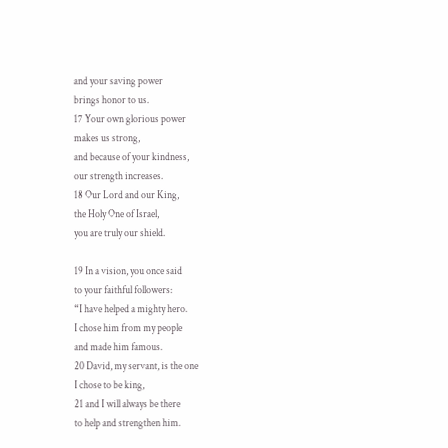and your saving power
brings honor to us.
17 Your own glorious power
makes us strong,
and because of your kindness,
our strength increases.
18 Our Lord and our King,
the Holy One of Israel,
you are truly our shield.

19 In a vision, you once said
to your faithful followers:
“I have helped a mighty hero.
I chose him from my people
and made him famous.
20 David, my servant, is the one
I chose to be king,
21 and I will always be there
to help and strengthen him.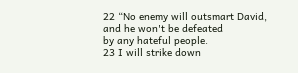22 “No enemy will outsmart David,
and he won't be defeated
by any hateful people.
23 I will strike down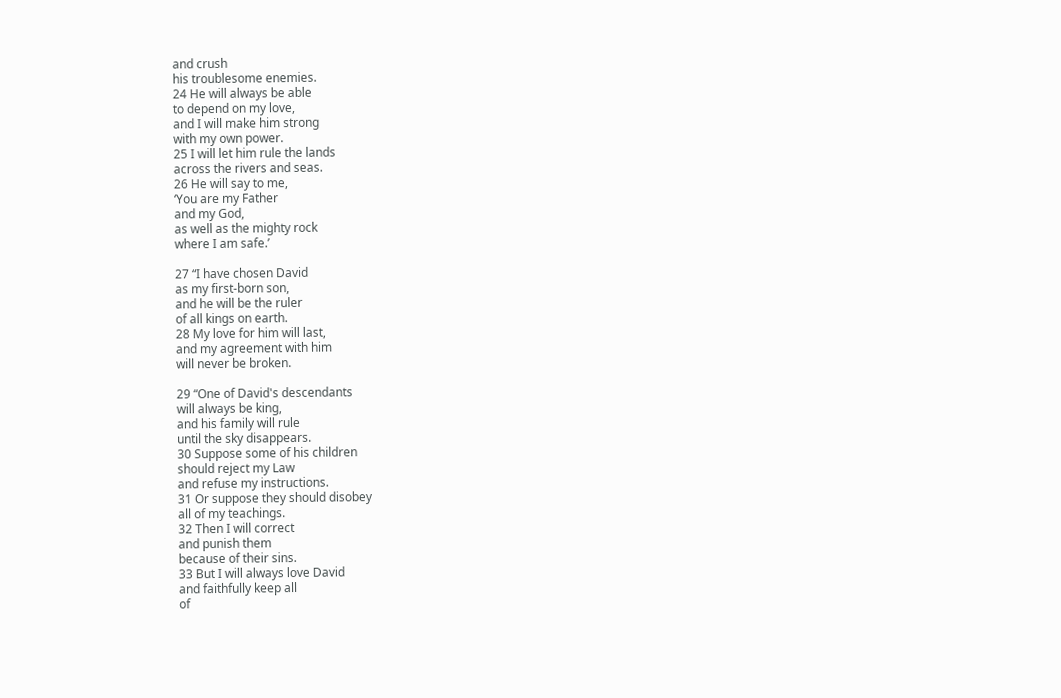and crush
his troublesome enemies.
24 He will always be able
to depend on my love,
and I will make him strong
with my own power.
25 I will let him rule the lands
across the rivers and seas.
26 He will say to me,
‘You are my Father
and my God,
as well as the mighty rock
where I am safe.’

27 “I have chosen David
as my first-born son,
and he will be the ruler
of all kings on earth.
28 My love for him will last,
and my agreement with him
will never be broken.

29 “One of David's descendants
will always be king,
and his family will rule
until the sky disappears.
30 Suppose some of his children
should reject my Law
and refuse my instructions.
31 Or suppose they should disobey
all of my teachings.
32 Then I will correct
and punish them
because of their sins.
33 But I will always love David
and faithfully keep all
of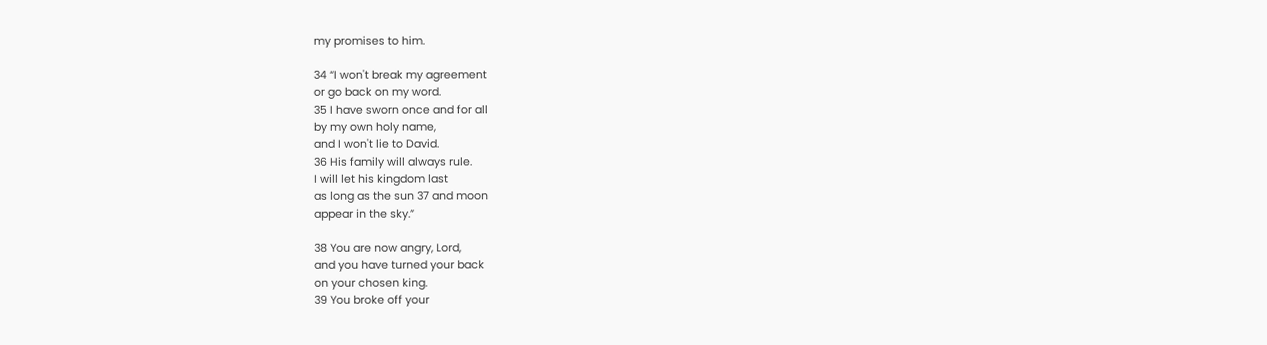my promises to him.

34 “I won't break my agreement
or go back on my word.
35 I have sworn once and for all
by my own holy name,
and I won't lie to David.
36 His family will always rule.
I will let his kingdom last
as long as the sun 37 and moon
appear in the sky.”

38 You are now angry, Lord,
and you have turned your back
on your chosen king.
39 You broke off your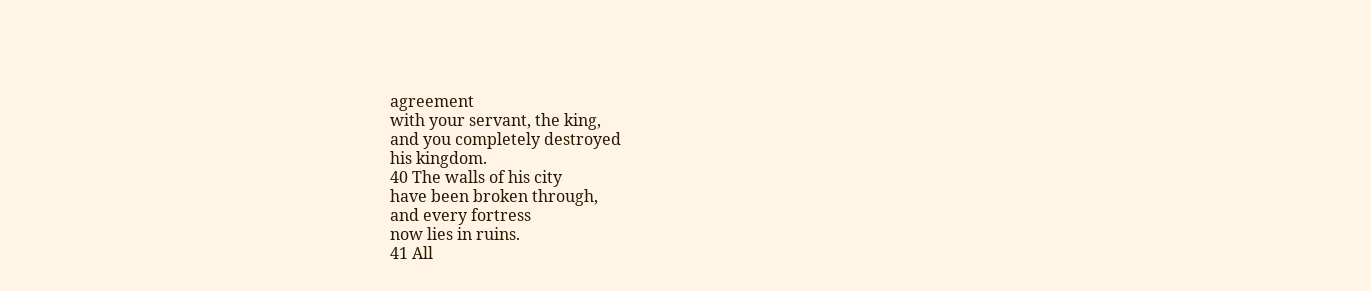agreement
with your servant, the king,
and you completely destroyed
his kingdom.
40 The walls of his city
have been broken through,
and every fortress
now lies in ruins.
41 All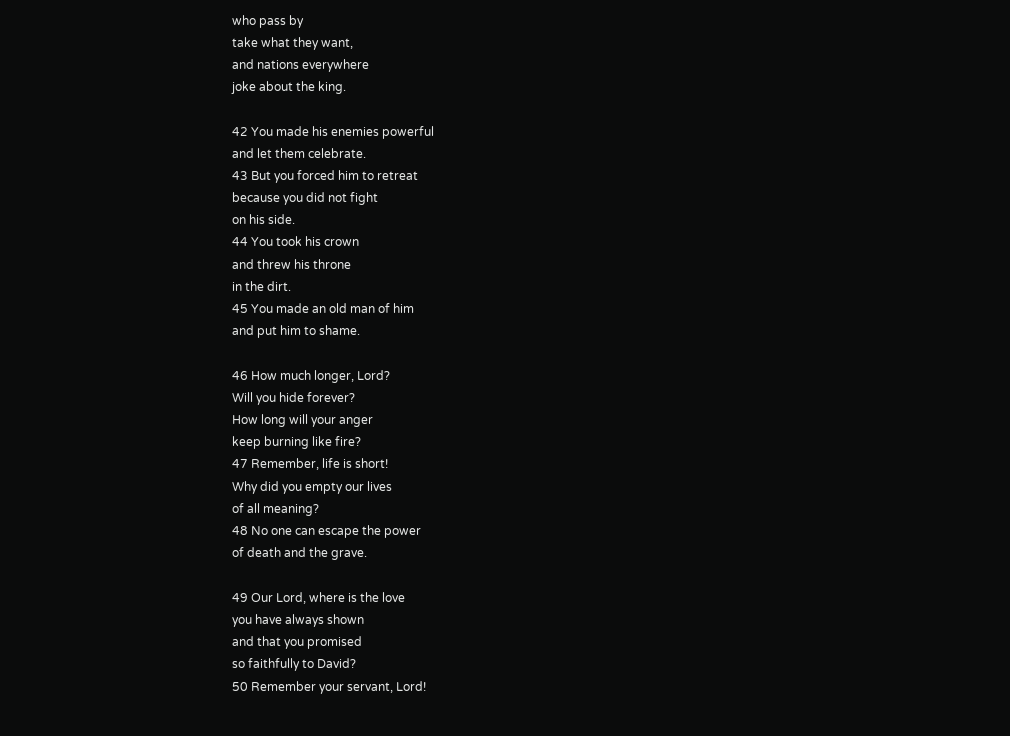who pass by
take what they want,
and nations everywhere
joke about the king.

42 You made his enemies powerful
and let them celebrate.
43 But you forced him to retreat
because you did not fight
on his side.
44 You took his crown
and threw his throne
in the dirt.
45 You made an old man of him
and put him to shame.

46 How much longer, Lord?
Will you hide forever?
How long will your anger
keep burning like fire?
47 Remember, life is short!
Why did you empty our lives
of all meaning?
48 No one can escape the power
of death and the grave.

49 Our Lord, where is the love
you have always shown
and that you promised
so faithfully to David?
50 Remember your servant, Lord!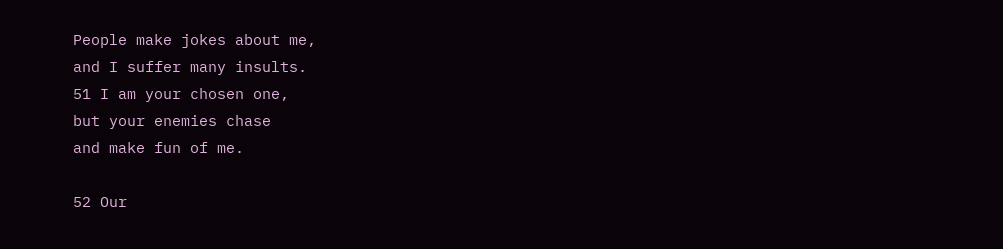People make jokes about me,
and I suffer many insults.
51 I am your chosen one,
but your enemies chase
and make fun of me.

52 Our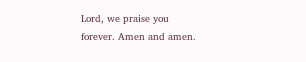Lord, we praise you
forever. Amen and amen.